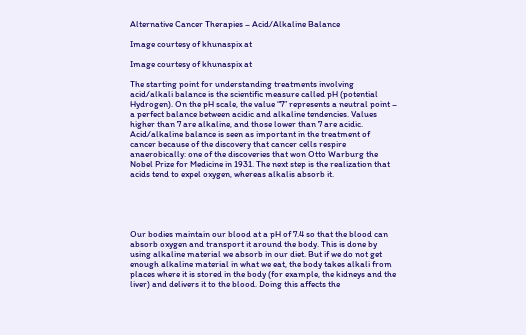Alternative Cancer Therapies – Acid/Alkaline Balance

Image courtesy of khunaspix at

Image courtesy of khunaspix at

The starting point for understanding treatments involving acid/alkali balance is the scientific measure called pH (potential Hydrogen). On the pH scale, the value “7” represents a neutral point – a perfect balance between acidic and alkaline tendencies. Values higher than 7 are alkaline, and those lower than 7 are acidic. Acid/alkaline balance is seen as important in the treatment of cancer because of the discovery that cancer cells respire anaerobically: one of the discoveries that won Otto Warburg the Nobel Prize for Medicine in 1931. The next step is the realization that acids tend to expel oxygen, whereas alkalis absorb it.





Our bodies maintain our blood at a pH of 7.4 so that the blood can absorb oxygen and transport it around the body. This is done by using alkaline material we absorb in our diet. But if we do not get enough alkaline material in what we eat, the body takes alkali from places where it is stored in the body (for example, the kidneys and the liver) and delivers it to the blood. Doing this affects the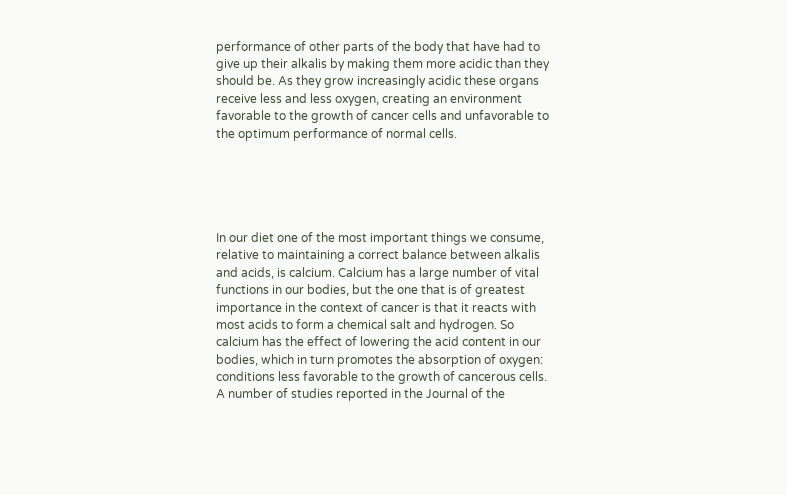performance of other parts of the body that have had to give up their alkalis by making them more acidic than they should be. As they grow increasingly acidic these organs receive less and less oxygen, creating an environment favorable to the growth of cancer cells and unfavorable to the optimum performance of normal cells.





In our diet one of the most important things we consume, relative to maintaining a correct balance between alkalis and acids, is calcium. Calcium has a large number of vital functions in our bodies, but the one that is of greatest importance in the context of cancer is that it reacts with most acids to form a chemical salt and hydrogen. So calcium has the effect of lowering the acid content in our bodies, which in turn promotes the absorption of oxygen: conditions less favorable to the growth of cancerous cells. A number of studies reported in the Journal of the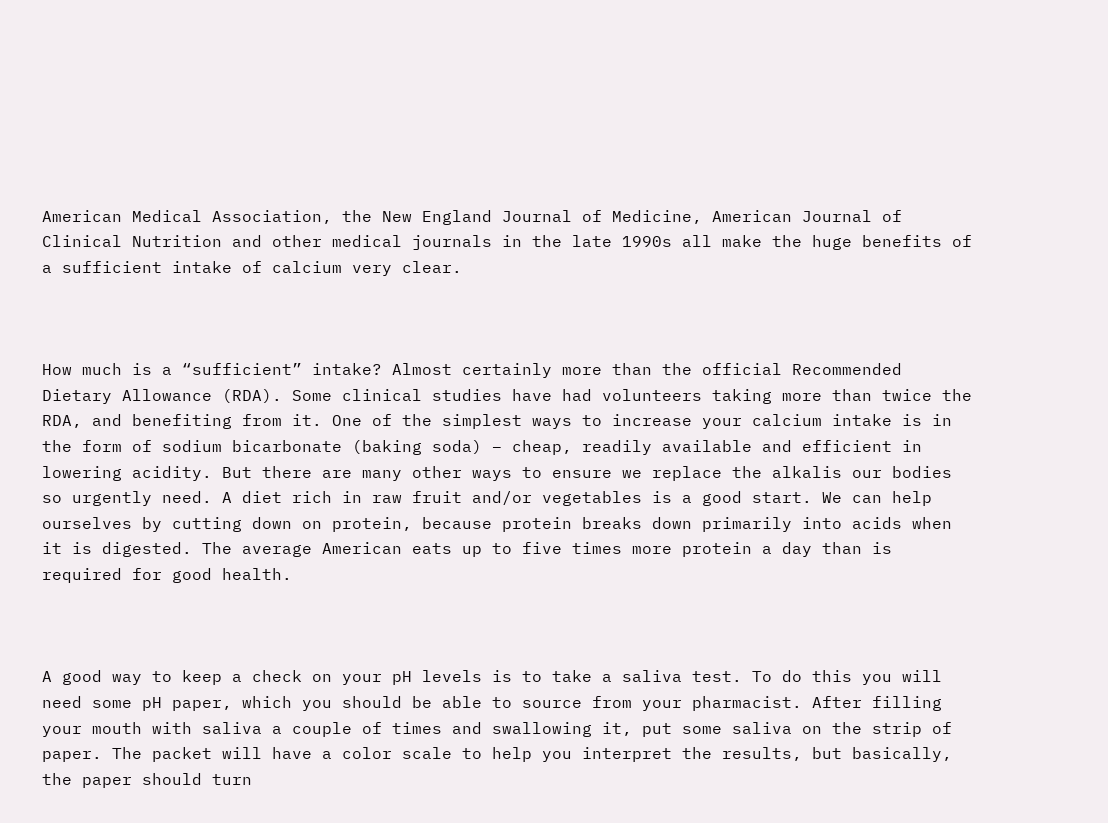American Medical Association, the New England Journal of Medicine, American Journal of Clinical Nutrition and other medical journals in the late 1990s all make the huge benefits of a sufficient intake of calcium very clear.



How much is a “sufficient” intake? Almost certainly more than the official Recommended Dietary Allowance (RDA). Some clinical studies have had volunteers taking more than twice the RDA, and benefiting from it. One of the simplest ways to increase your calcium intake is in the form of sodium bicarbonate (baking soda) – cheap, readily available and efficient in lowering acidity. But there are many other ways to ensure we replace the alkalis our bodies so urgently need. A diet rich in raw fruit and/or vegetables is a good start. We can help ourselves by cutting down on protein, because protein breaks down primarily into acids when it is digested. The average American eats up to five times more protein a day than is required for good health.



A good way to keep a check on your pH levels is to take a saliva test. To do this you will need some pH paper, which you should be able to source from your pharmacist. After filling your mouth with saliva a couple of times and swallowing it, put some saliva on the strip of paper. The packet will have a color scale to help you interpret the results, but basically, the paper should turn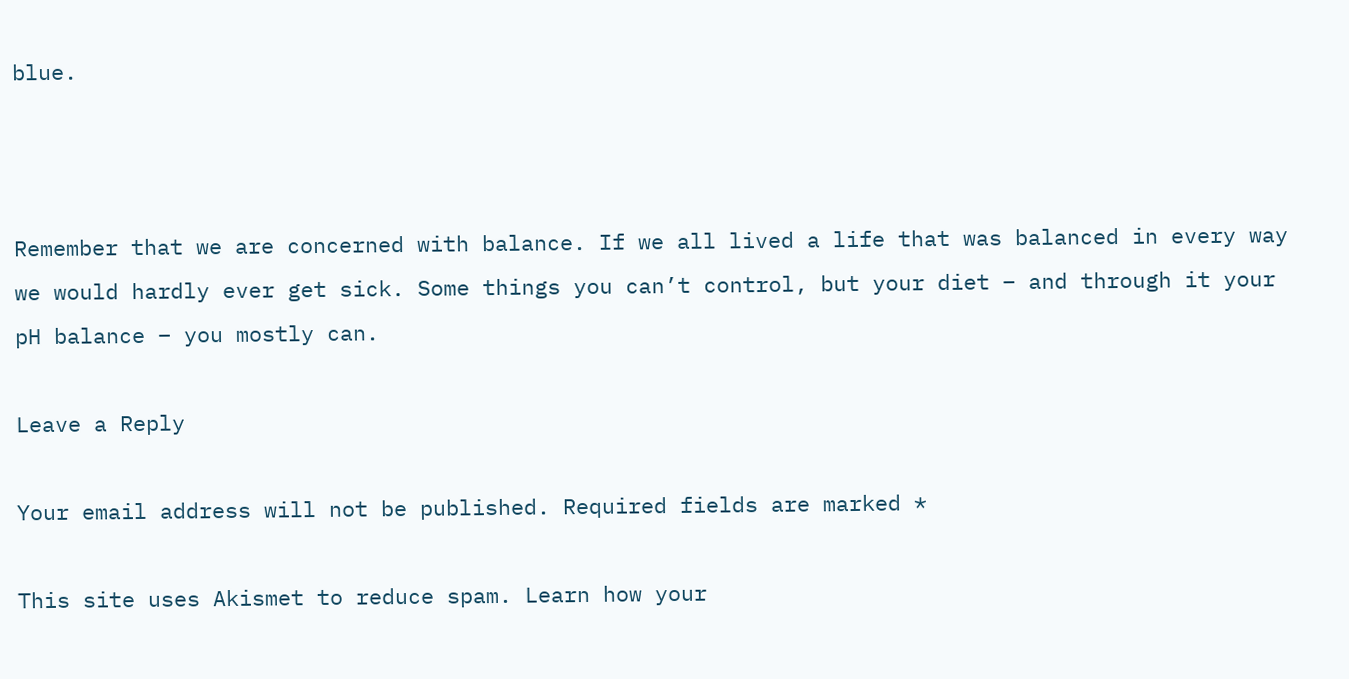blue.



Remember that we are concerned with balance. If we all lived a life that was balanced in every way we would hardly ever get sick. Some things you can’t control, but your diet – and through it your pH balance – you mostly can.

Leave a Reply

Your email address will not be published. Required fields are marked *

This site uses Akismet to reduce spam. Learn how your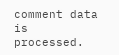comment data is processed.